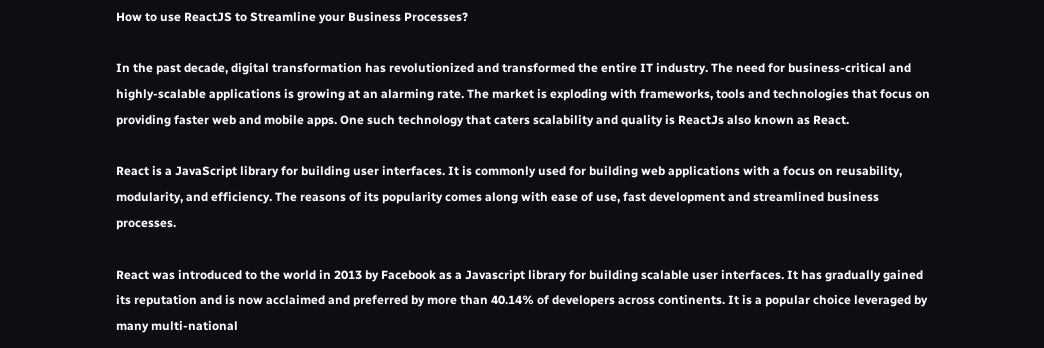How to use ReactJS to Streamline your Business Processes?

In the past decade, digital transformation has revolutionized and transformed the entire IT industry. The need for business-critical and highly-scalable applications is growing at an alarming rate. The market is exploding with frameworks, tools and technologies that focus on providing faster web and mobile apps. One such technology that caters scalability and quality is ReactJs also known as React.

React is a JavaScript library for building user interfaces. It is commonly used for building web applications with a focus on reusability, modularity, and efficiency. The reasons of its popularity comes along with ease of use, fast development and streamlined business processes.

React was introduced to the world in 2013 by Facebook as a Javascript library for building scalable user interfaces. It has gradually gained its reputation and is now acclaimed and preferred by more than 40.14% of developers across continents. It is a popular choice leveraged by many multi-national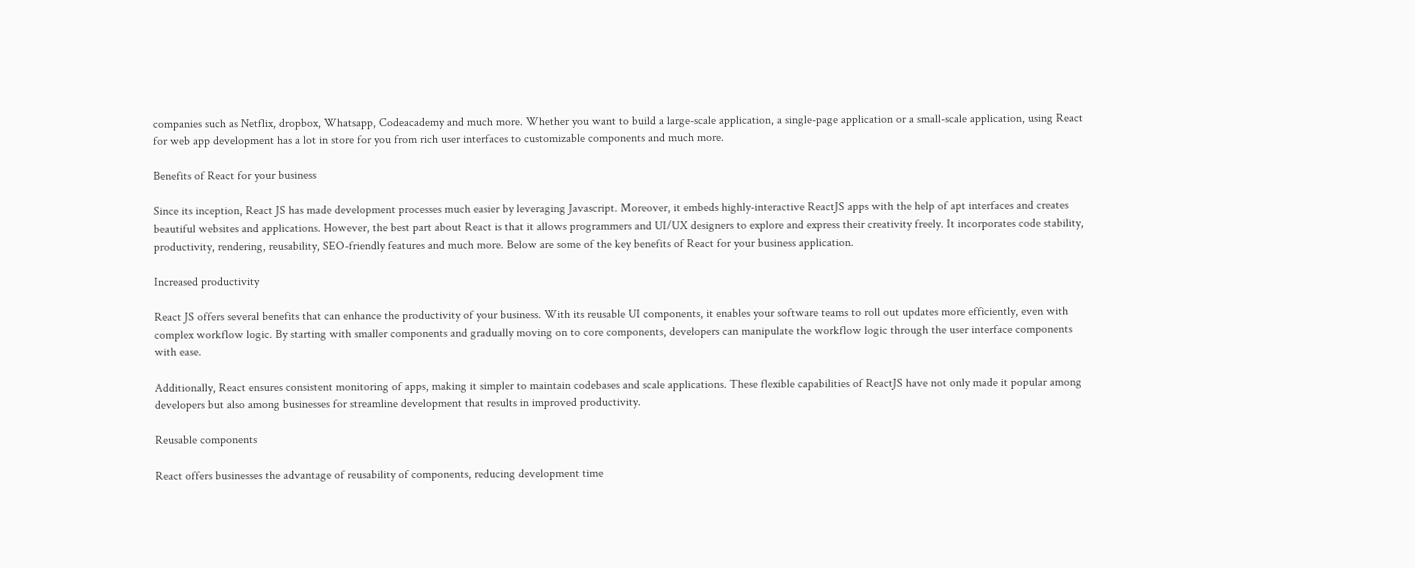companies such as Netflix, dropbox, Whatsapp, Codeacademy and much more. Whether you want to build a large-scale application, a single-page application or a small-scale application, using React for web app development has a lot in store for you from rich user interfaces to customizable components and much more.

Benefits of React for your business

Since its inception, React JS has made development processes much easier by leveraging Javascript. Moreover, it embeds highly-interactive ReactJS apps with the help of apt interfaces and creates beautiful websites and applications. However, the best part about React is that it allows programmers and UI/UX designers to explore and express their creativity freely. It incorporates code stability, productivity, rendering, reusability, SEO-friendly features and much more. Below are some of the key benefits of React for your business application.

Increased productivity

React JS offers several benefits that can enhance the productivity of your business. With its reusable UI components, it enables your software teams to roll out updates more efficiently, even with complex workflow logic. By starting with smaller components and gradually moving on to core components, developers can manipulate the workflow logic through the user interface components with ease.

Additionally, React ensures consistent monitoring of apps, making it simpler to maintain codebases and scale applications. These flexible capabilities of ReactJS have not only made it popular among developers but also among businesses for streamline development that results in improved productivity.

Reusable components

React offers businesses the advantage of reusability of components, reducing development time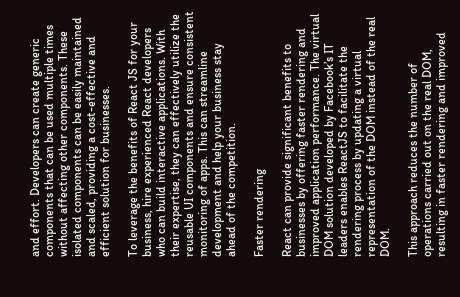and effort. Developers can create generic components that can be used multiple times without affecting other components. These isolated components can be easily maintained and scaled, providing a cost-effective and efficient solution for businesses.

To leverage the benefits of React JS for your business, hire experienced React developers who can build interactive applications. With their expertise, they can effectively utilize the reusable UI components and ensure consistent monitoring of apps. This can streamline development and help your business stay ahead of the competition.

Faster rendering

React can provide significant benefits to businesses by offering faster rendering and improved application performance. The virtual DOM solution developed by Facebook’s IT leaders enables ReactJS to facilitate the rendering process by updating a virtual representation of the DOM instead of the real DOM.

This approach reduces the number of operations carried out on the real DOM, resulting in faster rendering and improved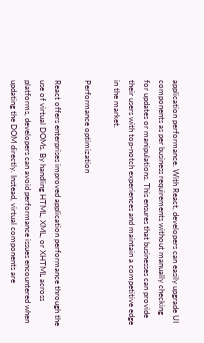application performance. With React, developers can easily upgrade UI components as per business requirements without manually checking for updates or manipulations. This ensures that businesses can provide their users with top-notch experiences and maintain a competitive edge in the market.

Performance optimization

React offers enterprises improved application performance through the use of virtual DOMs. By handling HTML, XML, or XHTML across platforms, developers can avoid performance issues encountered when updating the DOM directly. Instead, virtual components are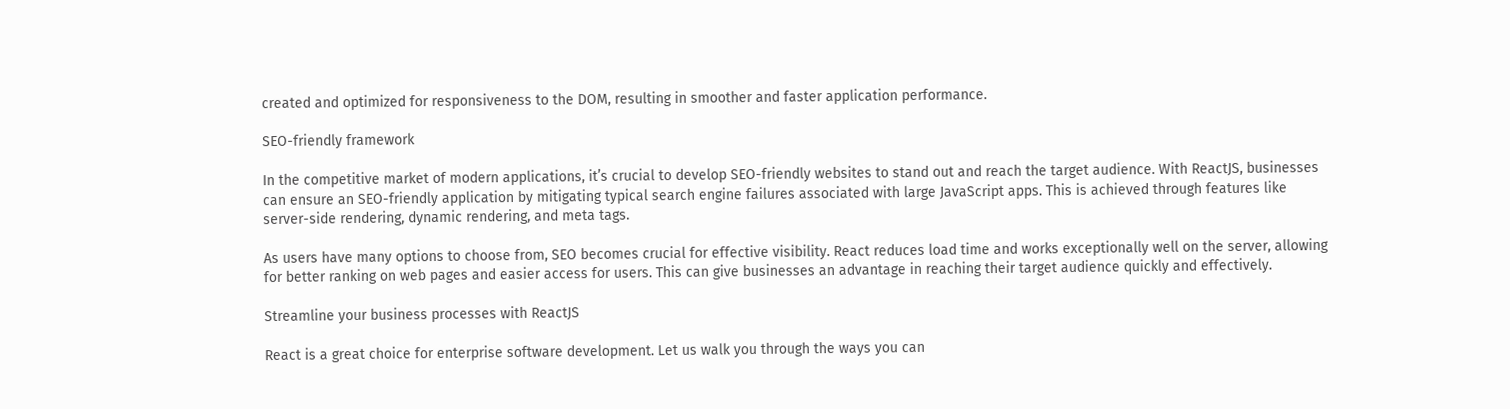created and optimized for responsiveness to the DOM, resulting in smoother and faster application performance.

SEO-friendly framework

In the competitive market of modern applications, it’s crucial to develop SEO-friendly websites to stand out and reach the target audience. With ReactJS, businesses can ensure an SEO-friendly application by mitigating typical search engine failures associated with large JavaScript apps. This is achieved through features like server-side rendering, dynamic rendering, and meta tags.

As users have many options to choose from, SEO becomes crucial for effective visibility. React reduces load time and works exceptionally well on the server, allowing for better ranking on web pages and easier access for users. This can give businesses an advantage in reaching their target audience quickly and effectively.

Streamline your business processes with ReactJS

React is a great choice for enterprise software development. Let us walk you through the ways you can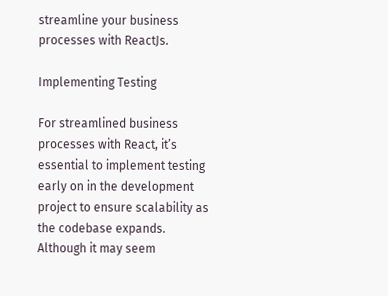streamline your business processes with ReactJs.

Implementing Testing

For streamlined business processes with React, it’s essential to implement testing early on in the development project to ensure scalability as the codebase expands. Although it may seem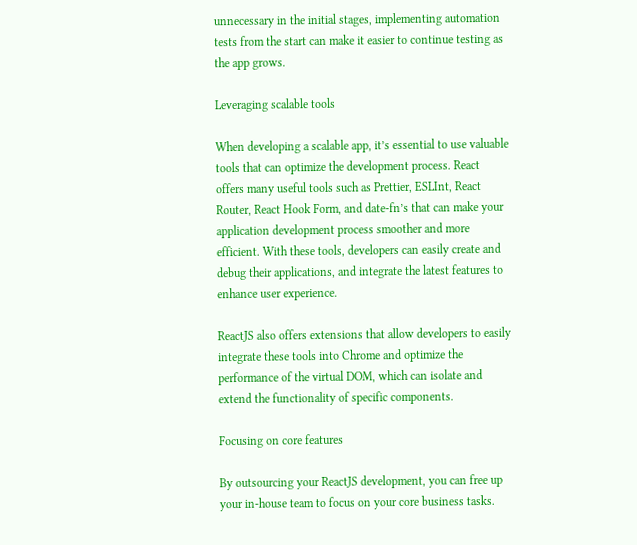unnecessary in the initial stages, implementing automation tests from the start can make it easier to continue testing as the app grows.

Leveraging scalable tools

When developing a scalable app, it’s essential to use valuable tools that can optimize the development process. React offers many useful tools such as Prettier, ESLInt, React Router, React Hook Form, and date-fn’s that can make your application development process smoother and more efficient. With these tools, developers can easily create and debug their applications, and integrate the latest features to enhance user experience.

ReactJS also offers extensions that allow developers to easily integrate these tools into Chrome and optimize the performance of the virtual DOM, which can isolate and extend the functionality of specific components.

Focusing on core features

By outsourcing your ReactJS development, you can free up your in-house team to focus on your core business tasks.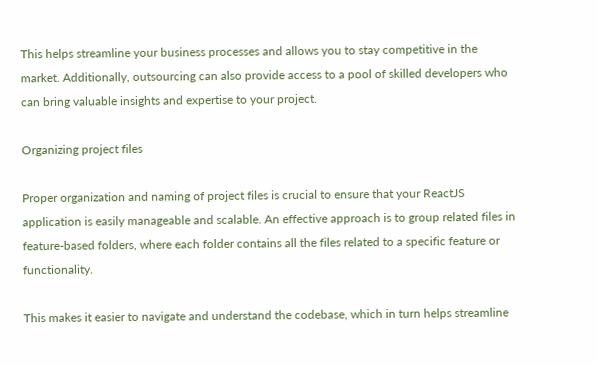This helps streamline your business processes and allows you to stay competitive in the market. Additionally, outsourcing can also provide access to a pool of skilled developers who can bring valuable insights and expertise to your project.

Organizing project files

Proper organization and naming of project files is crucial to ensure that your ReactJS application is easily manageable and scalable. An effective approach is to group related files in feature-based folders, where each folder contains all the files related to a specific feature or functionality.

This makes it easier to navigate and understand the codebase, which in turn helps streamline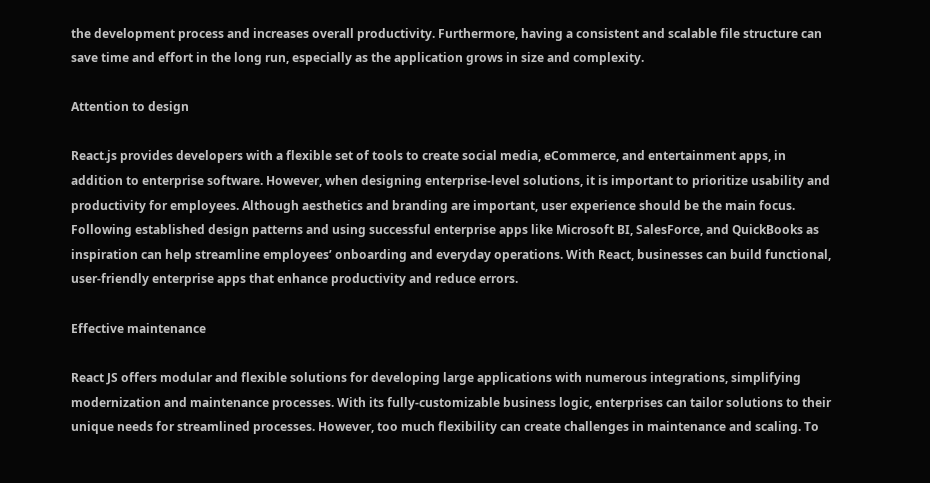the development process and increases overall productivity. Furthermore, having a consistent and scalable file structure can save time and effort in the long run, especially as the application grows in size and complexity.

Attention to design

React.js provides developers with a flexible set of tools to create social media, eCommerce, and entertainment apps, in addition to enterprise software. However, when designing enterprise-level solutions, it is important to prioritize usability and productivity for employees. Although aesthetics and branding are important, user experience should be the main focus. Following established design patterns and using successful enterprise apps like Microsoft BI, SalesForce, and QuickBooks as inspiration can help streamline employees’ onboarding and everyday operations. With React, businesses can build functional, user-friendly enterprise apps that enhance productivity and reduce errors.

Effective maintenance

React JS offers modular and flexible solutions for developing large applications with numerous integrations, simplifying modernization and maintenance processes. With its fully-customizable business logic, enterprises can tailor solutions to their unique needs for streamlined processes. However, too much flexibility can create challenges in maintenance and scaling. To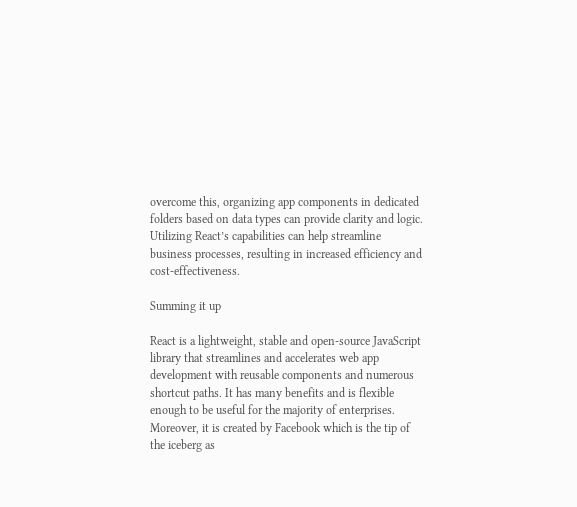overcome this, organizing app components in dedicated folders based on data types can provide clarity and logic. Utilizing React’s capabilities can help streamline business processes, resulting in increased efficiency and cost-effectiveness.

Summing it up

React is a lightweight, stable and open-source JavaScript library that streamlines and accelerates web app development with reusable components and numerous shortcut paths. It has many benefits and is flexible enough to be useful for the majority of enterprises. Moreover, it is created by Facebook which is the tip of the iceberg as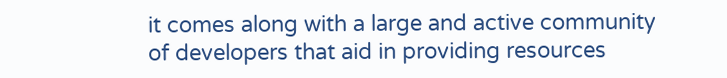it comes along with a large and active community of developers that aid in providing resources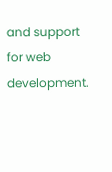and support for web development.